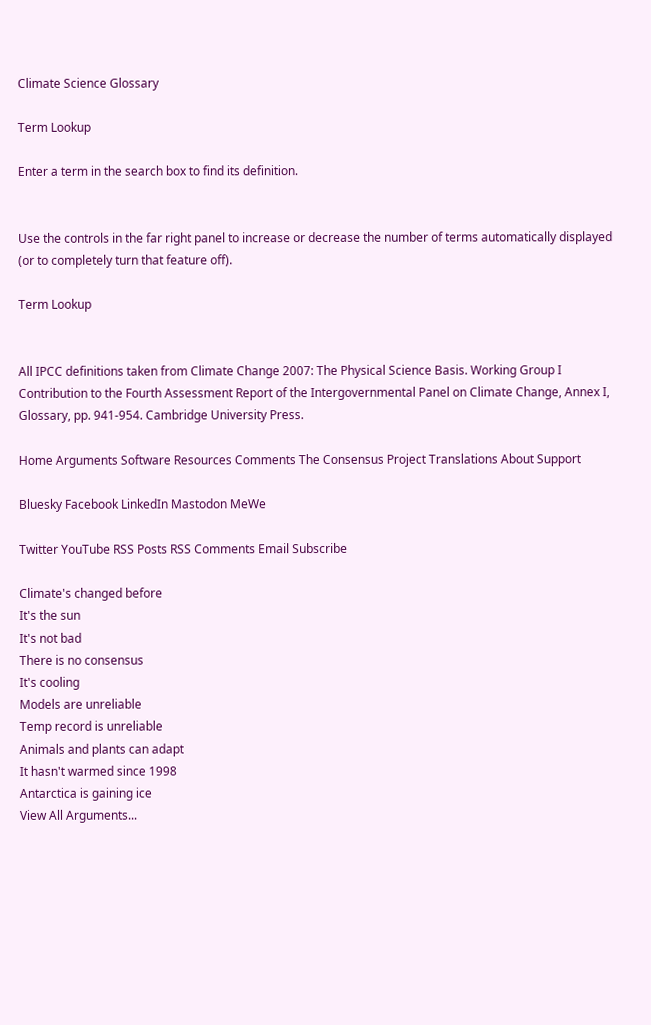Climate Science Glossary

Term Lookup

Enter a term in the search box to find its definition.


Use the controls in the far right panel to increase or decrease the number of terms automatically displayed (or to completely turn that feature off).

Term Lookup


All IPCC definitions taken from Climate Change 2007: The Physical Science Basis. Working Group I Contribution to the Fourth Assessment Report of the Intergovernmental Panel on Climate Change, Annex I, Glossary, pp. 941-954. Cambridge University Press.

Home Arguments Software Resources Comments The Consensus Project Translations About Support

Bluesky Facebook LinkedIn Mastodon MeWe

Twitter YouTube RSS Posts RSS Comments Email Subscribe

Climate's changed before
It's the sun
It's not bad
There is no consensus
It's cooling
Models are unreliable
Temp record is unreliable
Animals and plants can adapt
It hasn't warmed since 1998
Antarctica is gaining ice
View All Arguments...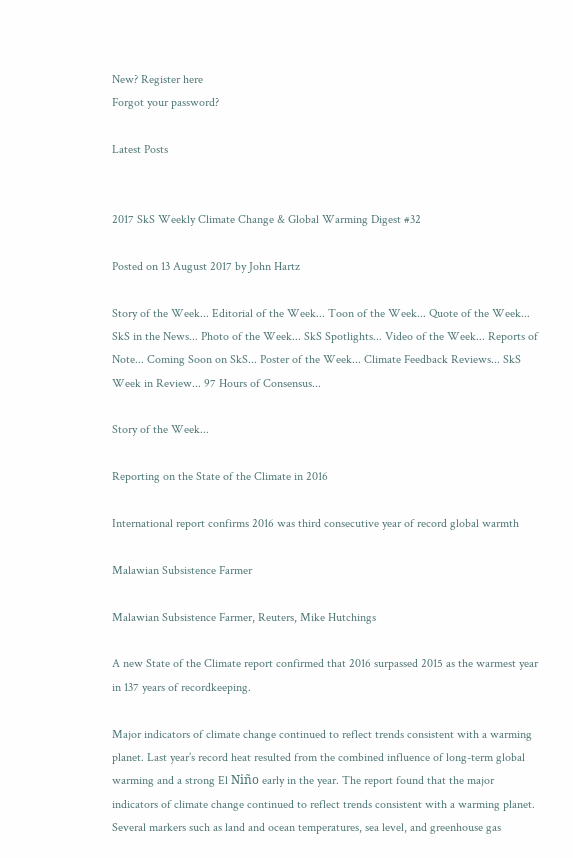New? Register here
Forgot your password?

Latest Posts


2017 SkS Weekly Climate Change & Global Warming Digest #32

Posted on 13 August 2017 by John Hartz

Story of the Week... Editorial of the Week... Toon of the Week... Quote of the Week... SkS in the News... Photo of the Week... SkS Spotlights... Video of the Week... Reports of Note... Coming Soon on SkS... Poster of the Week... Climate Feedback Reviews... SkS Week in Review... 97 Hours of Consensus...

Story of the Week...

Reporting on the State of the Climate in 2016

International report confirms 2016 was third consecutive year of record global warmth

Malawian Subsistence Farmer

Malawian Subsistence Farmer, Reuters, Mike Hutchings

A new State of the Climate report confirmed that 2016 surpassed 2015 as the warmest year in 137 years of recordkeeping.

Major indicators of climate change continued to reflect trends consistent with a warming planet. Last year’s record heat resulted from the combined influence of long-term global warming and a strong El Niño early in the year. The report found that the major indicators of climate change continued to reflect trends consistent with a warming planet. Several markers such as land and ocean temperatures, sea level, and greenhouse gas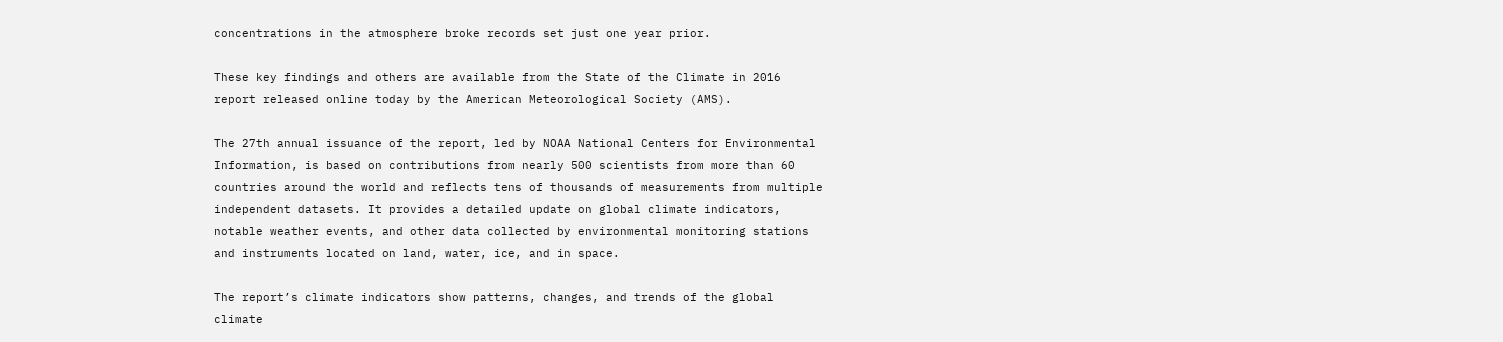concentrations in the atmosphere broke records set just one year prior.

These key findings and others are available from the State of the Climate in 2016 report released online today by the American Meteorological Society (AMS).

The 27th annual issuance of the report, led by NOAA National Centers for Environmental Information, is based on contributions from nearly 500 scientists from more than 60 countries around the world and reflects tens of thousands of measurements from multiple independent datasets. It provides a detailed update on global climate indicators, notable weather events, and other data collected by environmental monitoring stations and instruments located on land, water, ice, and in space.

The report’s climate indicators show patterns, changes, and trends of the global climate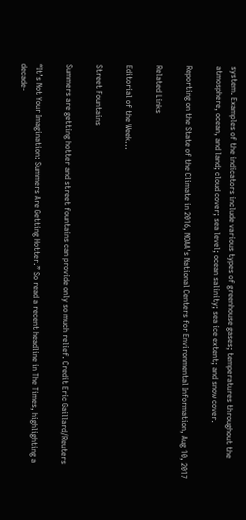system. Examples of the indicators include various types of greenhouse gases; temperatures throughout the atmosphere, ocean, and land; cloud cover; sea level; ocean salinity; sea ice extent; and snow cover.

Reporting on the State of the Climate in 2016, NOAA's National Centers for Environmental Information, Aug 10, 2017

Related Links

Editorial of the Week...

Street Fountains

Summers are getting hotter and street fountains can provide only so much relief. Credit Eric Gaillard/Reuters

“It’s Not Your Imagination: Summers Are Getting Hotter.” So read a recent headline in The Times, highlighting a decade-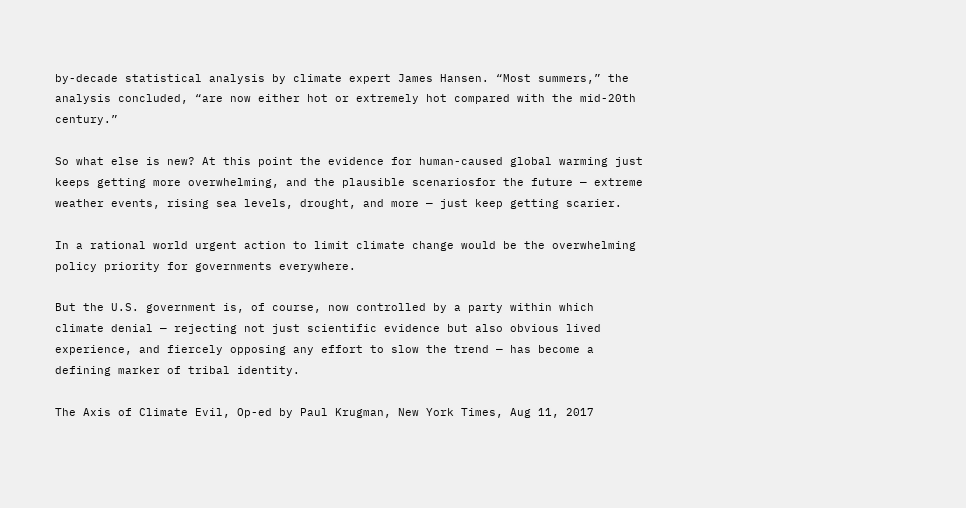by-decade statistical analysis by climate expert James Hansen. “Most summers,” the analysis concluded, “are now either hot or extremely hot compared with the mid-20th century.”

So what else is new? At this point the evidence for human-caused global warming just keeps getting more overwhelming, and the plausible scenariosfor the future — extreme weather events, rising sea levels, drought, and more — just keep getting scarier.

In a rational world urgent action to limit climate change would be the overwhelming policy priority for governments everywhere.

But the U.S. government is, of course, now controlled by a party within which climate denial — rejecting not just scientific evidence but also obvious lived experience, and fiercely opposing any effort to slow the trend — has become a defining marker of tribal identity.

The Axis of Climate Evil, Op-ed by Paul Krugman, New York Times, Aug 11, 2017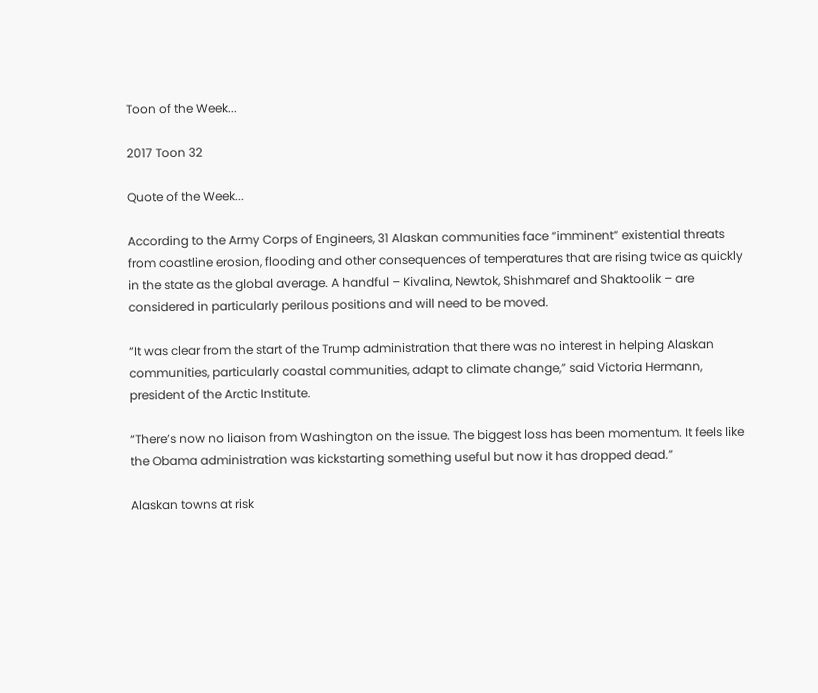Toon of the Week...

2017 Toon 32

Quote of the Week...

According to the Army Corps of Engineers, 31 Alaskan communities face “imminent” existential threats from coastline erosion, flooding and other consequences of temperatures that are rising twice as quickly in the state as the global average. A handful – Kivalina, Newtok, Shishmaref and Shaktoolik – are considered in particularly perilous positions and will need to be moved.

“It was clear from the start of the Trump administration that there was no interest in helping Alaskan communities, particularly coastal communities, adapt to climate change,” said Victoria Hermann, president of the Arctic Institute.

“There’s now no liaison from Washington on the issue. The biggest loss has been momentum. It feels like the Obama administration was kickstarting something useful but now it has dropped dead.”

Alaskan towns at risk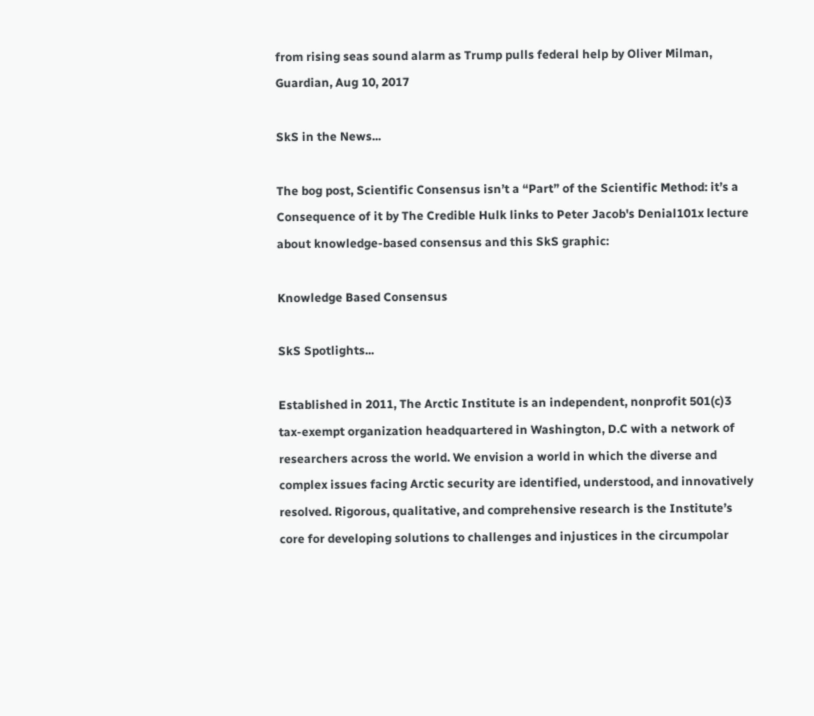from rising seas sound alarm as Trump pulls federal help by Oliver Milman, Guardian, Aug 10, 2017

SkS in the News...

The bog post, Scientific Consensus isn’t a “Part” of the Scientific Method: it’s a Consequence of it by The Credible Hulk links to Peter Jacob's Denial101x lecture about knowledge-based consensus and this SkS graphic:

Knowledge Based Consensus

SkS Spotlights...

Established in 2011, The Arctic Institute is an independent, nonprofit 501(c)3 tax-exempt organization headquartered in Washington, D.C with a network of researchers across the world. We envision a world in which the diverse and complex issues facing Arctic security are identified, understood, and innovatively resolved. Rigorous, qualitative, and comprehensive research is the Institute’s core for developing solutions to challenges and injustices in the circumpolar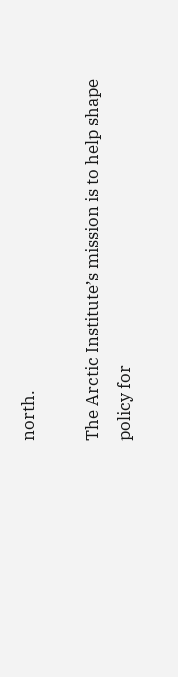north.

The Arctic Institute’s mission is to help shape policy for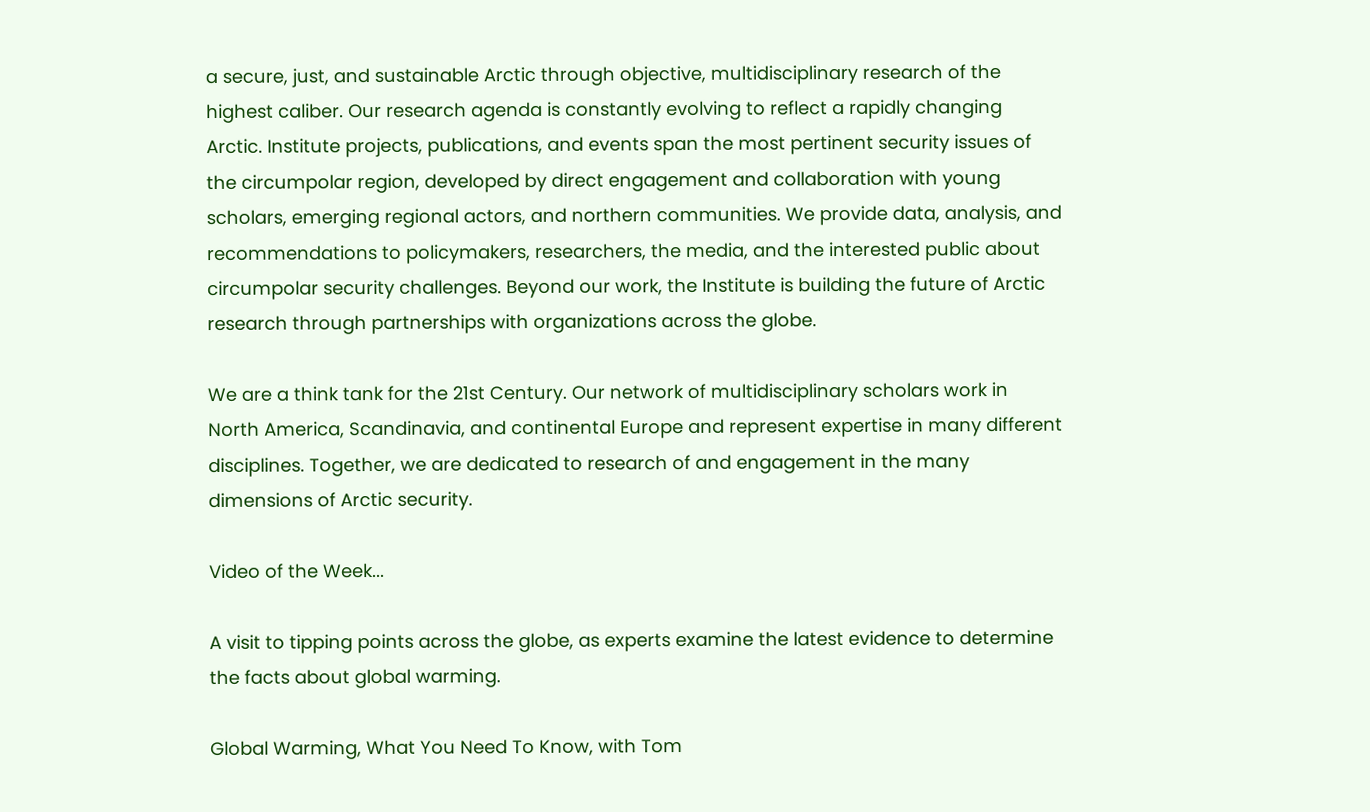a secure, just, and sustainable Arctic through objective, multidisciplinary research of the highest caliber. Our research agenda is constantly evolving to reflect a rapidly changing Arctic. Institute projects, publications, and events span the most pertinent security issues of the circumpolar region, developed by direct engagement and collaboration with young scholars, emerging regional actors, and northern communities. We provide data, analysis, and recommendations to policymakers, researchers, the media, and the interested public about circumpolar security challenges. Beyond our work, the Institute is building the future of Arctic research through partnerships with organizations across the globe.

We are a think tank for the 21st Century. Our network of multidisciplinary scholars work in North America, Scandinavia, and continental Europe and represent expertise in many different disciplines. Together, we are dedicated to research of and engagement in the many dimensions of Arctic security.

Video of the Week...

A visit to tipping points across the globe, as experts examine the latest evidence to determine the facts about global warming.

Global Warming, What You Need To Know, with Tom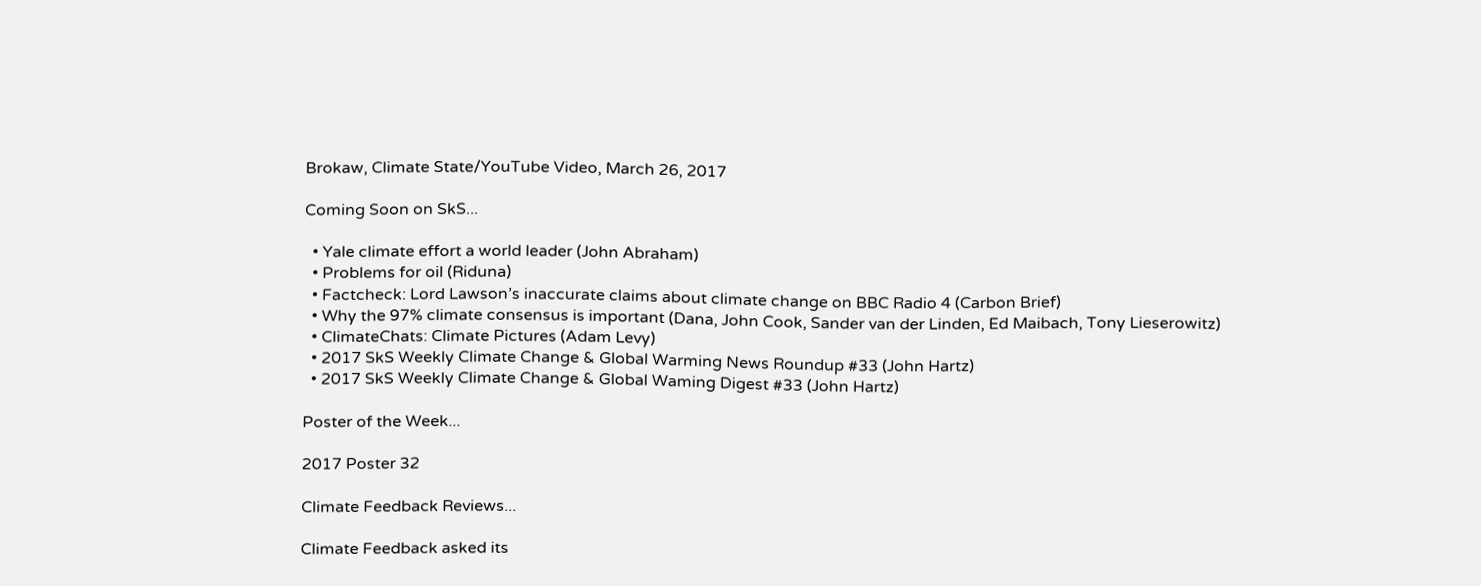Brokaw, Climate State/YouTube Video, March 26, 2017

Coming Soon on SkS...

  • Yale climate effort a world leader (John Abraham)
  • Problems for oil (Riduna)
  • Factcheck: Lord Lawson’s inaccurate claims about climate change on BBC Radio 4 (Carbon Brief)
  • Why the 97% climate consensus is important (Dana, John Cook, Sander van der Linden, Ed Maibach, Tony Lieserowitz)
  • ClimateChats: Climate Pictures (Adam Levy)
  • 2017 SkS Weekly Climate Change & Global Warming News Roundup #33 (John Hartz)
  • 2017 SkS Weekly Climate Change & Global Waming Digest #33 (John Hartz)

Poster of the Week...

2017 Poster 32

Climate Feedback Reviews...

Climate Feedback asked its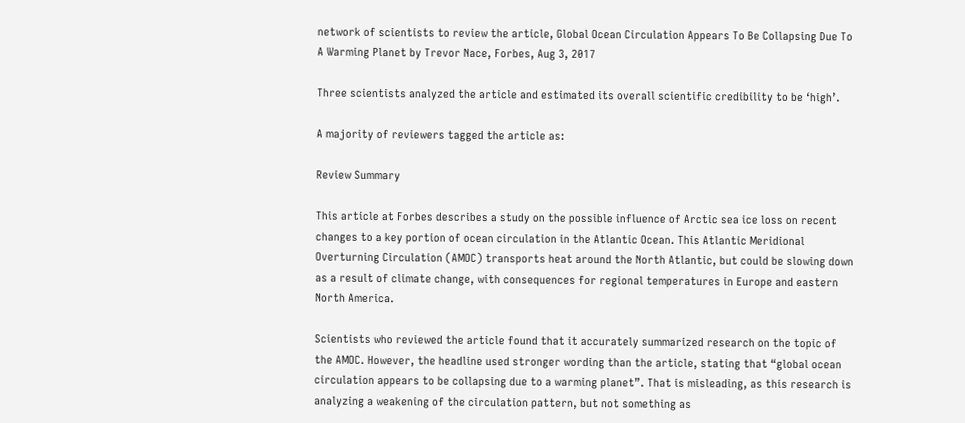network of scientists to review the article, Global Ocean Circulation Appears To Be Collapsing Due To A Warming Planet by Trevor Nace, Forbes, Aug 3, 2017

Three scientists analyzed the article and estimated its overall scientific credibility to be ‘high’.

A majority of reviewers tagged the article as:

Review Summary

This article at Forbes describes a study on the possible influence of Arctic sea ice loss on recent changes to a key portion of ocean circulation in the Atlantic Ocean. This Atlantic Meridional Overturning Circulation (AMOC) transports heat around the North Atlantic, but could be slowing down as a result of climate change, with consequences for regional temperatures in Europe and eastern North America.

Scientists who reviewed the article found that it accurately summarized research on the topic of the AMOC. However, the headline used stronger wording than the article, stating that “global ocean circulation appears to be collapsing due to a warming planet”. That is misleading, as this research is analyzing a weakening of the circulation pattern, but not something as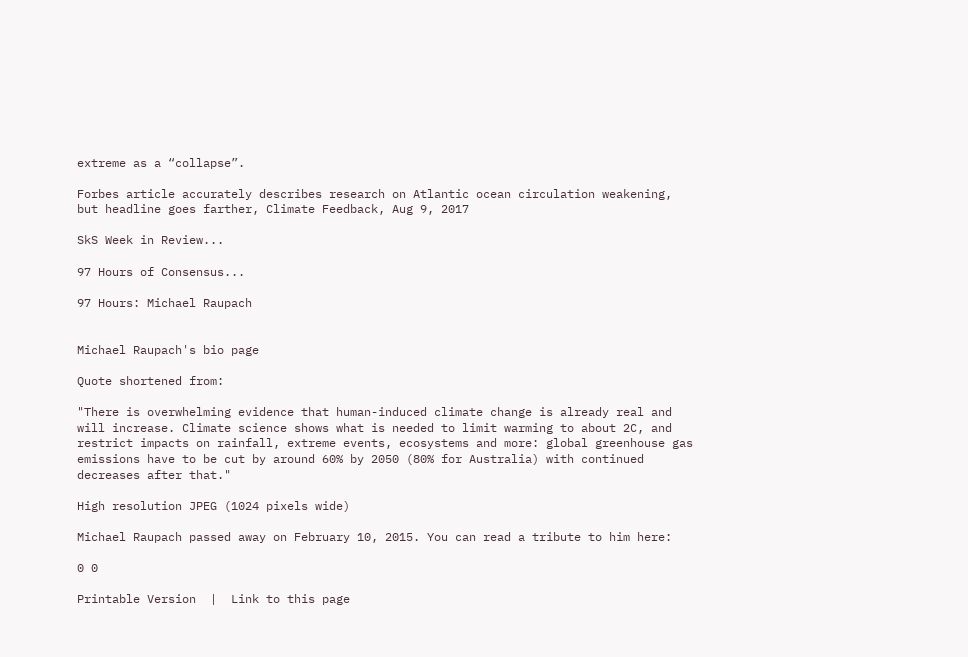extreme as a “collapse”.

Forbes article accurately describes research on Atlantic ocean circulation weakening, but headline goes farther, Climate Feedback, Aug 9, 2017

SkS Week in Review...

97 Hours of Consensus...

97 Hours: Michael Raupach


Michael Raupach's bio page

Quote shortened from:

"There is overwhelming evidence that human-induced climate change is already real and will increase. Climate science shows what is needed to limit warming to about 2C, and restrict impacts on rainfall, extreme events, ecosystems and more: global greenhouse gas emissions have to be cut by around 60% by 2050 (80% for Australia) with continued decreases after that."

High resolution JPEG (1024 pixels wide)

Michael Raupach passed away on February 10, 2015. You can read a tribute to him here:

0 0

Printable Version  |  Link to this page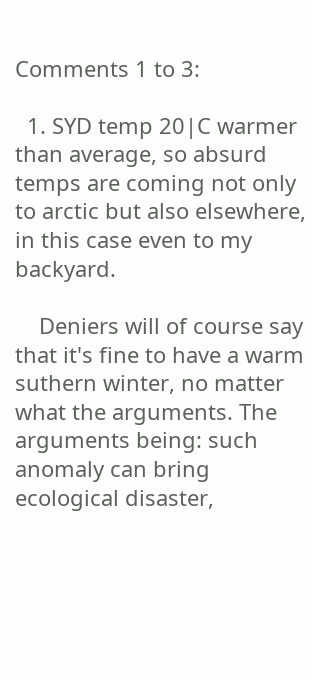Comments 1 to 3:

  1. SYD temp 20|C warmer than average, so absurd temps are coming not only to arctic but also elsewhere, in this case even to my backyard.

    Deniers will of course say that it's fine to have a warm suthern winter, no matter what the arguments. The arguments being: such anomaly can bring ecological disaster,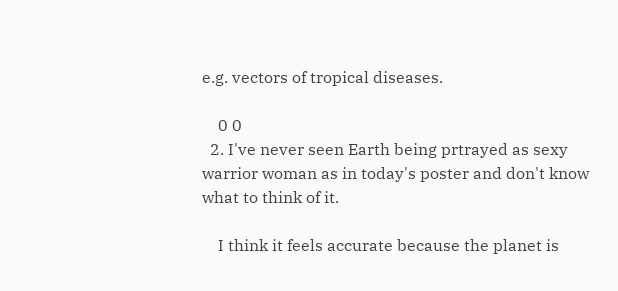e.g. vectors of tropical diseases.

    0 0
  2. I've never seen Earth being prtrayed as sexy warrior woman as in today's poster and don't know what to think of it.

    I think it feels accurate because the planet is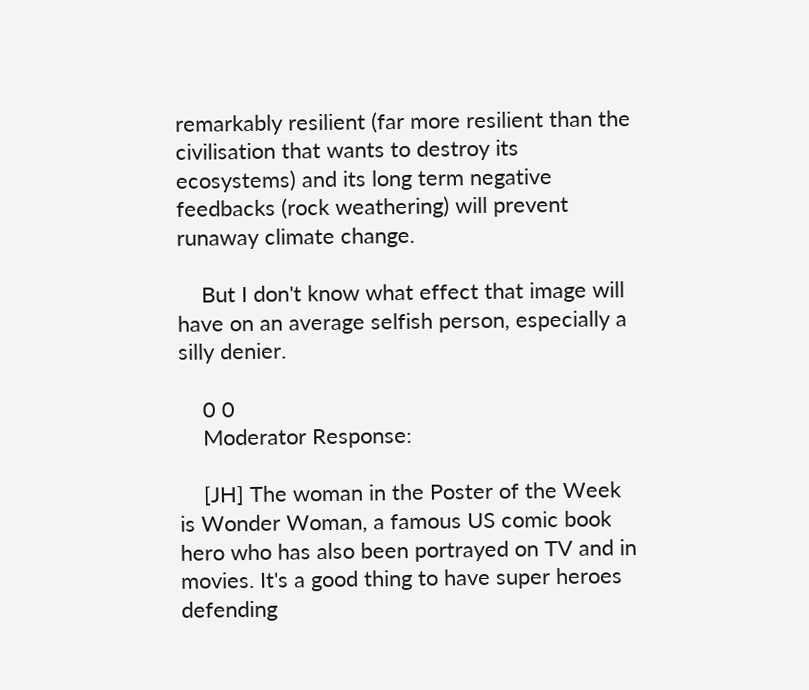remarkably resilient (far more resilient than the civilisation that wants to destroy its ecosystems) and its long term negative feedbacks (rock weathering) will prevent runaway climate change.

    But I don't know what effect that image will have on an average selfish person, especially a silly denier.

    0 0
    Moderator Response:

    [JH] The woman in the Poster of the Week is Wonder Woman, a famous US comic book hero who has also been portrayed on TV and in movies. It's a good thing to have super heroes defending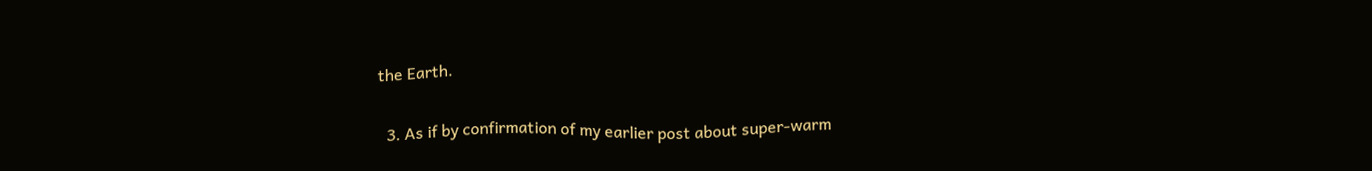the Earth.

  3. As if by confirmation of my earlier post about super-warm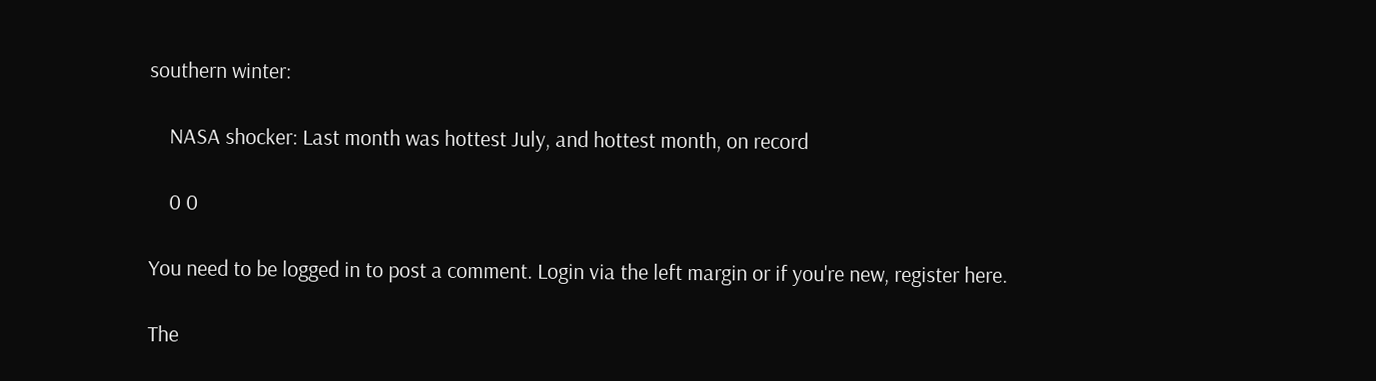southern winter:

    NASA shocker: Last month was hottest July, and hottest month, on record

    0 0

You need to be logged in to post a comment. Login via the left margin or if you're new, register here.

The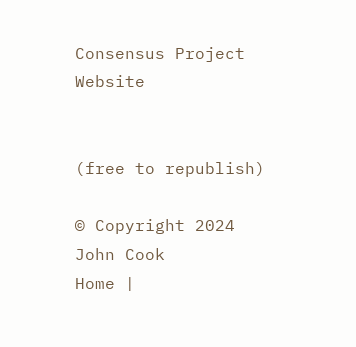Consensus Project Website


(free to republish)

© Copyright 2024 John Cook
Home |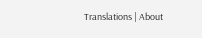Translations | About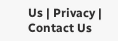Us | Privacy | Contact Us